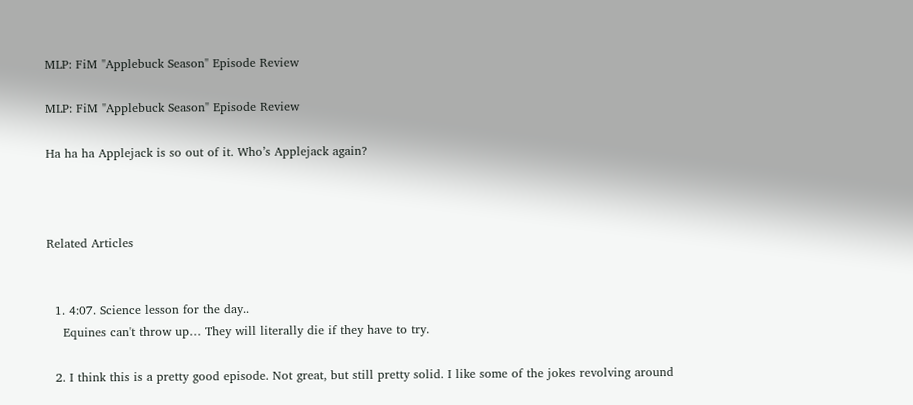MLP: FiM "Applebuck Season" Episode Review

MLP: FiM "Applebuck Season" Episode Review

Ha ha ha Applejack is so out of it. Who’s Applejack again?



Related Articles


  1. 4:07. Science lesson for the day..
    Equines can't throw up… They will literally die if they have to try.

  2. I think this is a pretty good episode. Not great, but still pretty solid. I like some of the jokes revolving around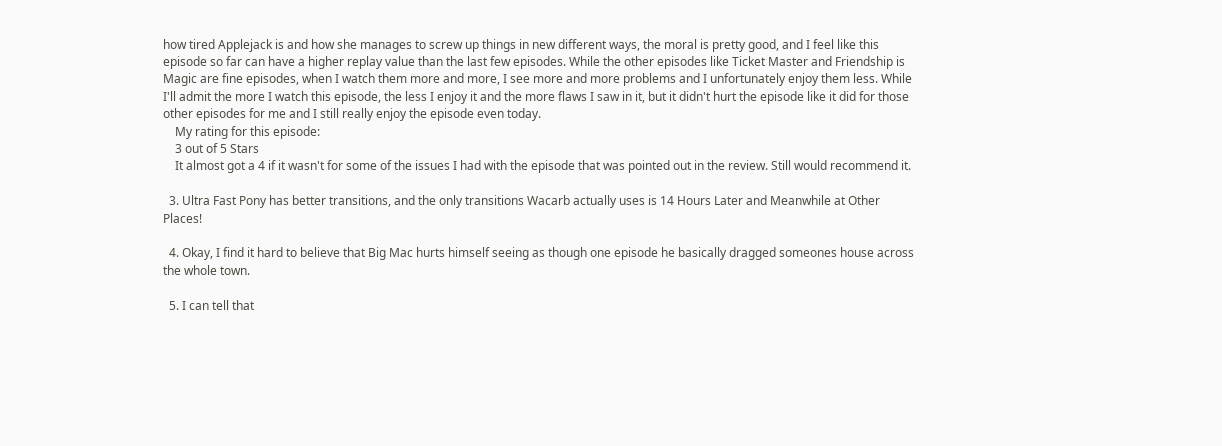how tired Applejack is and how she manages to screw up things in new different ways, the moral is pretty good, and I feel like this episode so far can have a higher replay value than the last few episodes. While the other episodes like Ticket Master and Friendship is Magic are fine episodes, when I watch them more and more, I see more and more problems and I unfortunately enjoy them less. While I'll admit the more I watch this episode, the less I enjoy it and the more flaws I saw in it, but it didn't hurt the episode like it did for those other episodes for me and I still really enjoy the episode even today.
    My rating for this episode:
    3 out of 5 Stars
    It almost got a 4 if it wasn't for some of the issues I had with the episode that was pointed out in the review. Still would recommend it.

  3. Ultra Fast Pony has better transitions, and the only transitions Wacarb actually uses is 14 Hours Later and Meanwhile at Other Places!

  4. Okay, I find it hard to believe that Big Mac hurts himself seeing as though one episode he basically dragged someones house across the whole town.

  5. I can tell that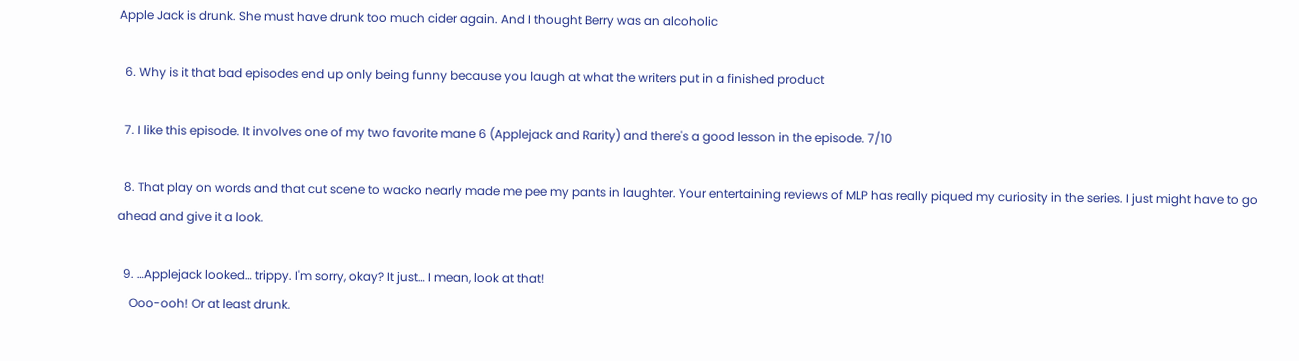Apple Jack is drunk. She must have drunk too much cider again. And I thought Berry was an alcoholic

  6. Why is it that bad episodes end up only being funny because you laugh at what the writers put in a finished product

  7. I like this episode. It involves one of my two favorite mane 6 (Applejack and Rarity) and there's a good lesson in the episode. 7/10

  8. That play on words and that cut scene to wacko nearly made me pee my pants in laughter. Your entertaining reviews of MLP has really piqued my curiosity in the series. I just might have to go ahead and give it a look.

  9. …Applejack looked… trippy. I'm sorry, okay? It just… I mean, look at that!
    Ooo-ooh! Or at least drunk.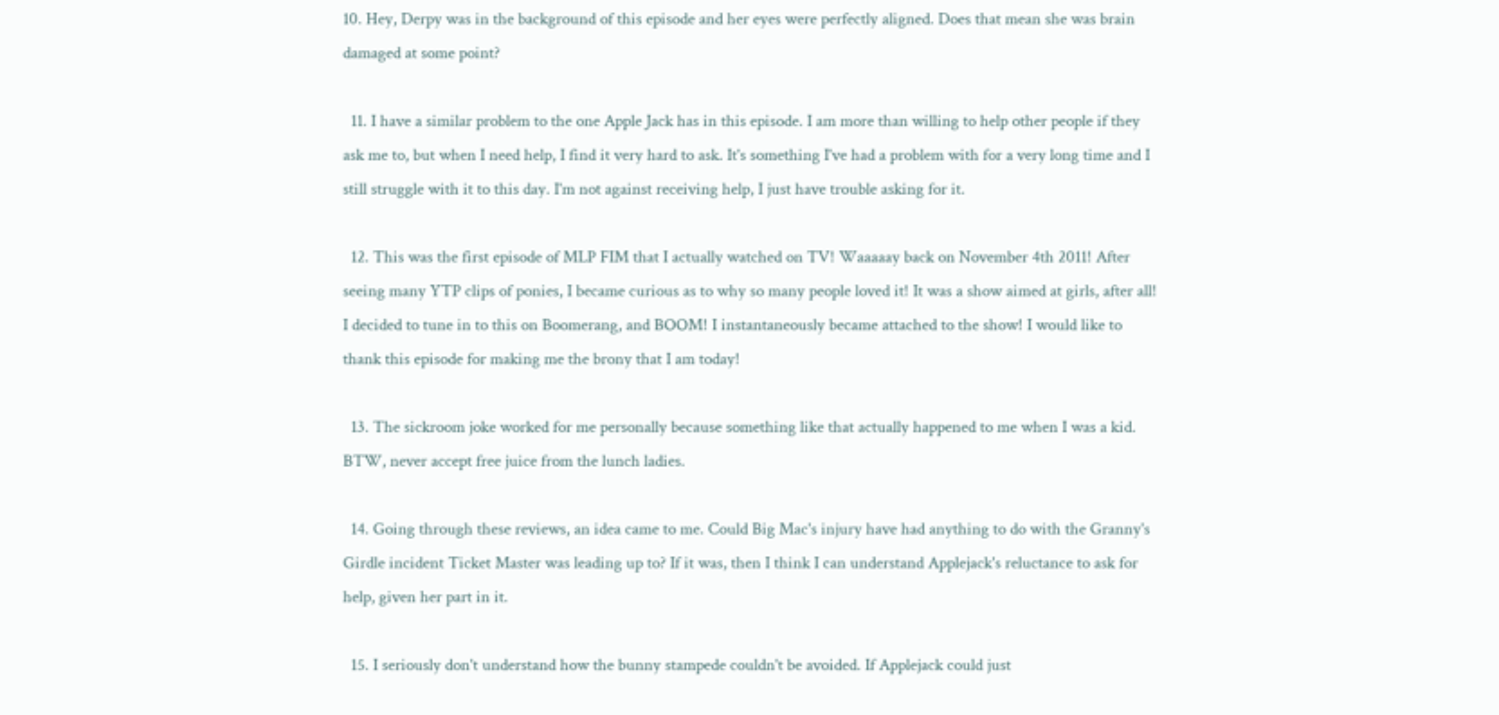10. Hey, Derpy was in the background of this episode and her eyes were perfectly aligned. Does that mean she was brain damaged at some point?

  11. I have a similar problem to the one Apple Jack has in this episode. I am more than willing to help other people if they ask me to, but when I need help, I find it very hard to ask. It's something I've had a problem with for a very long time and I still struggle with it to this day. I'm not against receiving help, I just have trouble asking for it.

  12. This was the first episode of MLP FIM that I actually watched on TV! Waaaaay back on November 4th 2011! After seeing many YTP clips of ponies, I became curious as to why so many people loved it! It was a show aimed at girls, after all! I decided to tune in to this on Boomerang, and BOOM! I instantaneously became attached to the show! I would like to thank this episode for making me the brony that I am today!

  13. The sickroom joke worked for me personally because something like that actually happened to me when I was a kid. BTW, never accept free juice from the lunch ladies.

  14. Going through these reviews, an idea came to me. Could Big Mac's injury have had anything to do with the Granny's Girdle incident Ticket Master was leading up to? If it was, then I think I can understand Applejack's reluctance to ask for help, given her part in it.

  15. I seriously don't understand how the bunny stampede couldn't be avoided. If Applejack could just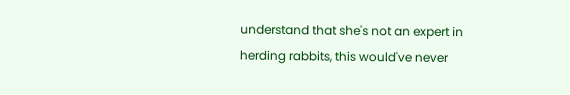understand that she's not an expert in herding rabbits, this would've never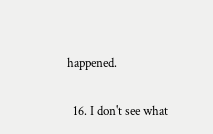happened.

  16. I don't see what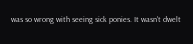was so wrong with seeing sick ponies. It wasn't dwelt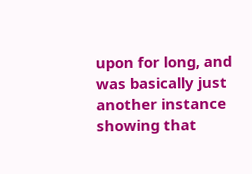upon for long, and was basically just another instance showing that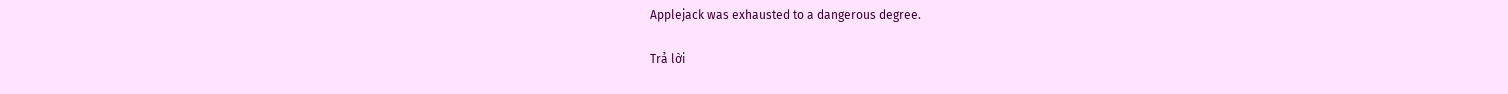Applejack was exhausted to a dangerous degree.

Trả lời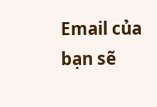Email của bạn sẽ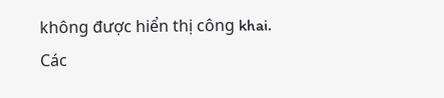không được hiển thị công khai. Các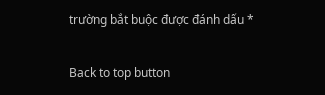trường bắt buộc được đánh dấu *

Back to top button